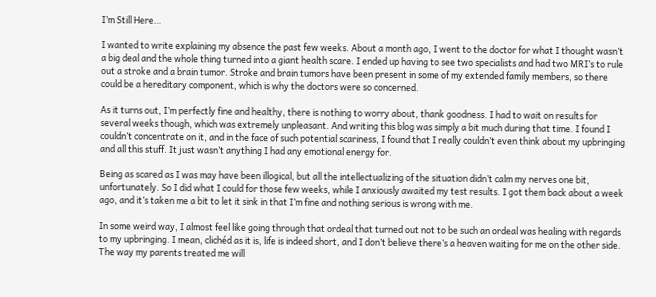I’m Still Here…

I wanted to write explaining my absence the past few weeks. About a month ago, I went to the doctor for what I thought wasn’t a big deal and the whole thing turned into a giant health scare. I ended up having to see two specialists and had two MRI’s to rule out a stroke and a brain tumor. Stroke and brain tumors have been present in some of my extended family members, so there could be a hereditary component, which is why the doctors were so concerned.

As it turns out, I’m perfectly fine and healthy, there is nothing to worry about, thank goodness. I had to wait on results for several weeks though, which was extremely unpleasant. And writing this blog was simply a bit much during that time. I found I couldn’t concentrate on it, and in the face of such potential scariness, I found that I really couldn’t even think about my upbringing and all this stuff. It just wasn’t anything I had any emotional energy for.

Being as scared as I was may have been illogical, but all the intellectualizing of the situation didn’t calm my nerves one bit, unfortunately. So I did what I could for those few weeks, while I anxiously awaited my test results. I got them back about a week ago, and it’s taken me a bit to let it sink in that I’m fine and nothing serious is wrong with me.

In some weird way, I almost feel like going through that ordeal that turned out not to be such an ordeal was healing with regards to my upbringing. I mean, clichéd as it is, life is indeed short, and I don’t believe there’s a heaven waiting for me on the other side. The way my parents treated me will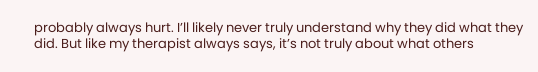probably always hurt. I’ll likely never truly understand why they did what they did. But like my therapist always says, it’s not truly about what others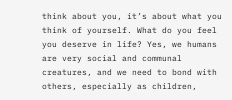think about you, it’s about what you think of yourself. What do you feel you deserve in life? Yes, we humans are very social and communal creatures, and we need to bond with others, especially as children,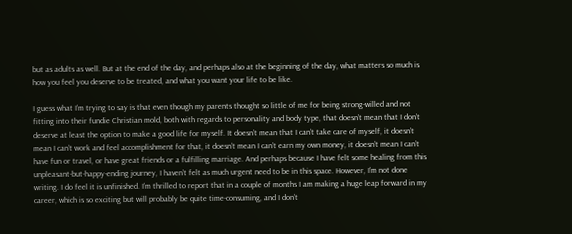but as adults as well. But at the end of the day, and perhaps also at the beginning of the day, what matters so much is how you feel you deserve to be treated, and what you want your life to be like.

I guess what I’m trying to say is that even though my parents thought so little of me for being strong-willed and not fitting into their fundie Christian mold, both with regards to personality and body type, that doesn’t mean that I don’t deserve at least the option to make a good life for myself. It doesn’t mean that I can’t take care of myself, it doesn’t mean I can’t work and feel accomplishment for that, it doesn’t mean I can’t earn my own money, it doesn’t mean I can’t have fun or travel, or have great friends or a fulfilling marriage. And perhaps because I have felt some healing from this unpleasant-but-happy-ending journey, I haven’t felt as much urgent need to be in this space. However, I’m not done writing. I do feel it is unfinished. I’m thrilled to report that in a couple of months I am making a huge leap forward in my career, which is so exciting but will probably be quite time-consuming, and I don’t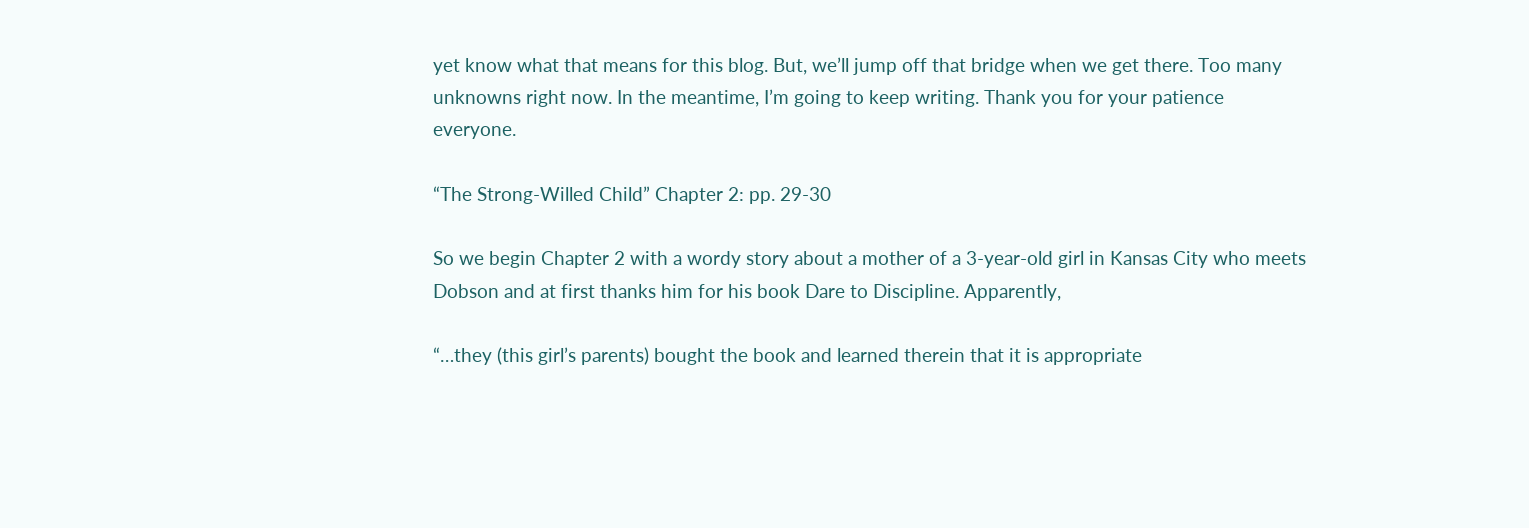yet know what that means for this blog. But, we’ll jump off that bridge when we get there. Too many unknowns right now. In the meantime, I’m going to keep writing. Thank you for your patience everyone.

“The Strong-Willed Child” Chapter 2: pp. 29-30

So we begin Chapter 2 with a wordy story about a mother of a 3-year-old girl in Kansas City who meets Dobson and at first thanks him for his book Dare to Discipline. Apparently,

“…they (this girl’s parents) bought the book and learned therein that it is appropriate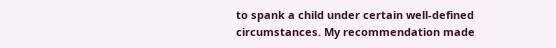to spank a child under certain well-defined circumstances. My recommendation made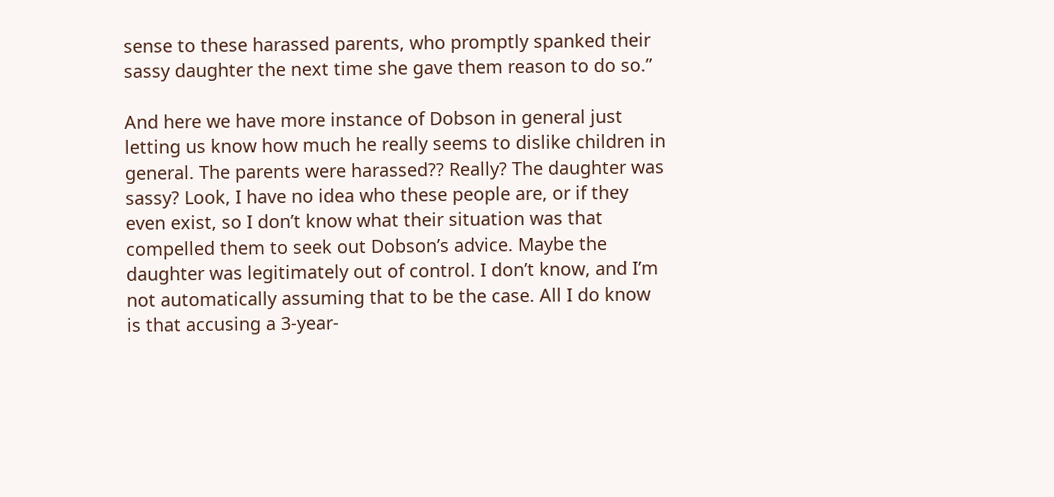sense to these harassed parents, who promptly spanked their sassy daughter the next time she gave them reason to do so.”

And here we have more instance of Dobson in general just letting us know how much he really seems to dislike children in general. The parents were harassed?? Really? The daughter was sassy? Look, I have no idea who these people are, or if they even exist, so I don’t know what their situation was that compelled them to seek out Dobson’s advice. Maybe the daughter was legitimately out of control. I don’t know, and I’m not automatically assuming that to be the case. All I do know is that accusing a 3-year-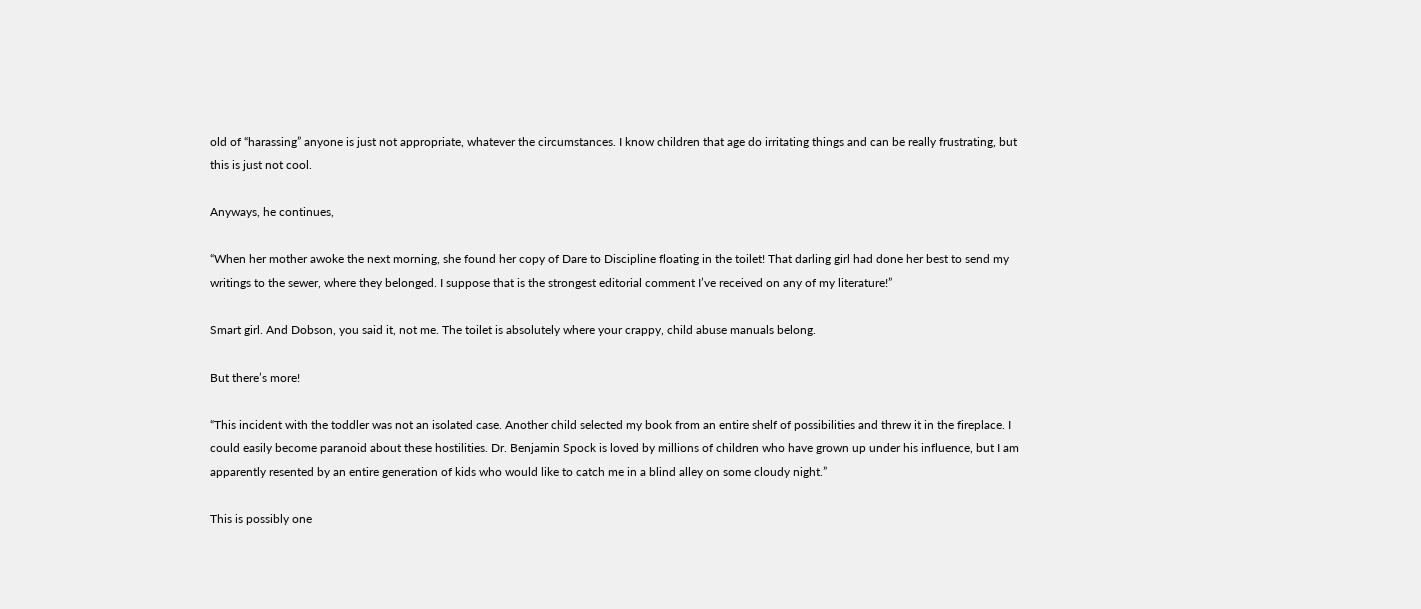old of “harassing” anyone is just not appropriate, whatever the circumstances. I know children that age do irritating things and can be really frustrating, but this is just not cool.

Anyways, he continues,

“When her mother awoke the next morning, she found her copy of Dare to Discipline floating in the toilet! That darling girl had done her best to send my writings to the sewer, where they belonged. I suppose that is the strongest editorial comment I’ve received on any of my literature!”

Smart girl. And Dobson, you said it, not me. The toilet is absolutely where your crappy, child abuse manuals belong.

But there’s more!

“This incident with the toddler was not an isolated case. Another child selected my book from an entire shelf of possibilities and threw it in the fireplace. I could easily become paranoid about these hostilities. Dr. Benjamin Spock is loved by millions of children who have grown up under his influence, but I am apparently resented by an entire generation of kids who would like to catch me in a blind alley on some cloudy night.”

This is possibly one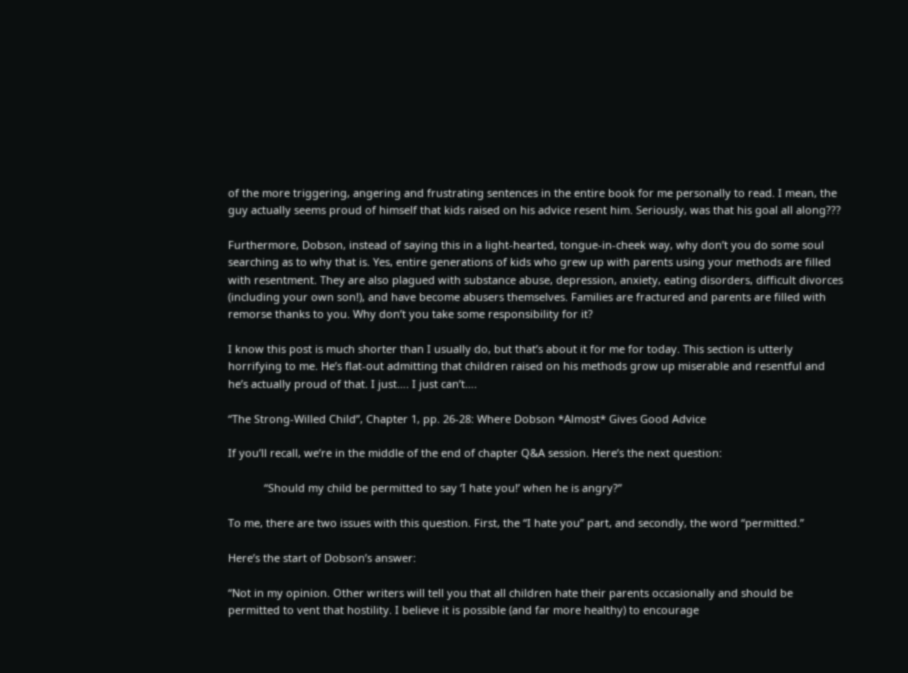of the more triggering, angering and frustrating sentences in the entire book for me personally to read. I mean, the guy actually seems proud of himself that kids raised on his advice resent him. Seriously, was that his goal all along???

Furthermore, Dobson, instead of saying this in a light-hearted, tongue-in-cheek way, why don’t you do some soul searching as to why that is. Yes, entire generations of kids who grew up with parents using your methods are filled with resentment. They are also plagued with substance abuse, depression, anxiety, eating disorders, difficult divorces (including your own son!), and have become abusers themselves. Families are fractured and parents are filled with remorse thanks to you. Why don’t you take some responsibility for it?

I know this post is much shorter than I usually do, but that’s about it for me for today. This section is utterly horrifying to me. He’s flat-out admitting that children raised on his methods grow up miserable and resentful and he’s actually proud of that. I just…. I just can’t….

“The Strong-Willed Child”, Chapter 1, pp. 26-28: Where Dobson *Almost* Gives Good Advice

If you’ll recall, we’re in the middle of the end of chapter Q&A session. Here’s the next question:

            “Should my child be permitted to say ‘I hate you!’ when he is angry?”

To me, there are two issues with this question. First, the “I hate you” part, and secondly, the word “permitted.”

Here’s the start of Dobson’s answer:

“Not in my opinion. Other writers will tell you that all children hate their parents occasionally and should be permitted to vent that hostility. I believe it is possible (and far more healthy) to encourage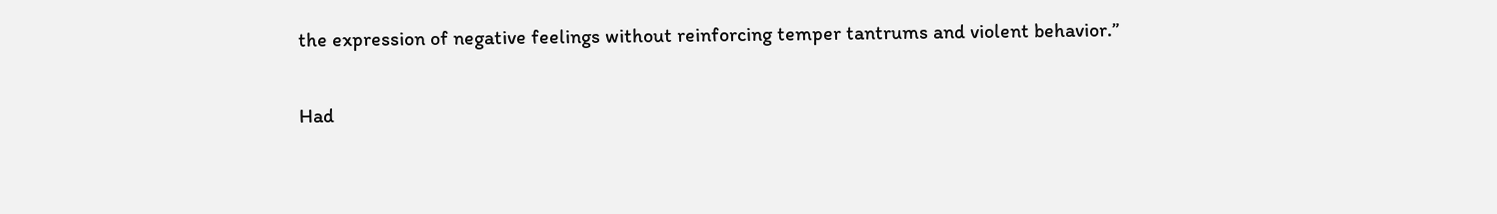the expression of negative feelings without reinforcing temper tantrums and violent behavior.”

Had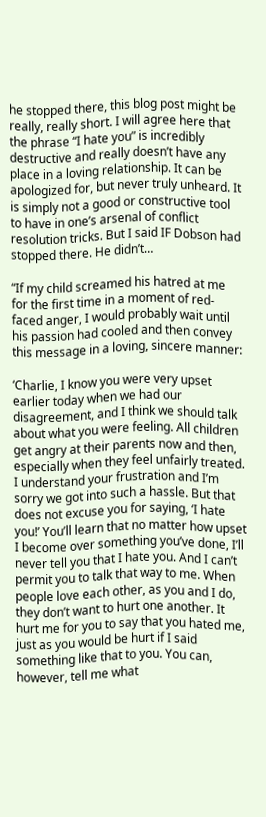he stopped there, this blog post might be really, really short. I will agree here that the phrase “I hate you” is incredibly destructive and really doesn’t have any place in a loving relationship. It can be apologized for, but never truly unheard. It is simply not a good or constructive tool to have in one’s arsenal of conflict resolution tricks. But I said IF Dobson had stopped there. He didn’t…

“If my child screamed his hatred at me for the first time in a moment of red-faced anger, I would probably wait until his passion had cooled and then convey this message in a loving, sincere manner:

‘Charlie, I know you were very upset earlier today when we had our disagreement, and I think we should talk about what you were feeling. All children get angry at their parents now and then, especially when they feel unfairly treated. I understand your frustration and I’m sorry we got into such a hassle. But that does not excuse you for saying, ‘I hate you!’ You’ll learn that no matter how upset I become over something you’ve done, I’ll never tell you that I hate you. And I can’t permit you to talk that way to me. When people love each other, as you and I do, they don’t want to hurt one another. It hurt me for you to say that you hated me, just as you would be hurt if I said something like that to you. You can, however, tell me what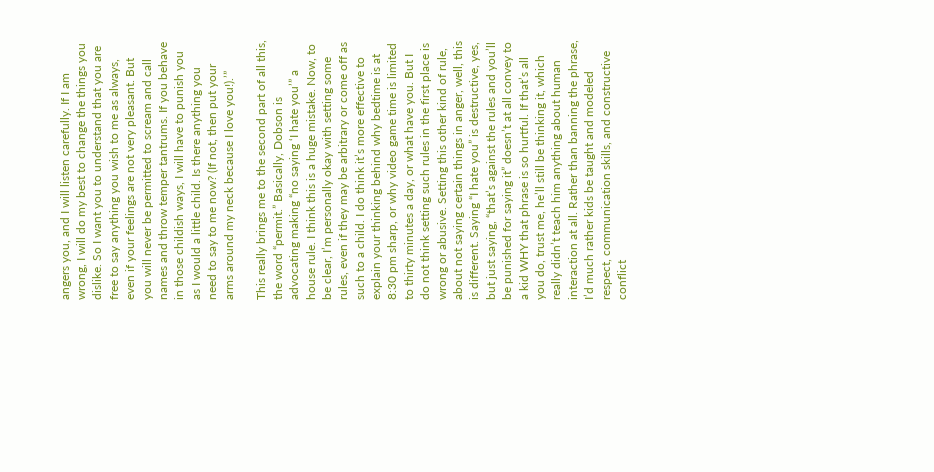angers you, and I will listen carefully. If I am wrong, I will do my best to change the things you dislike. So I want you to understand that you are free to say anything you wish to me as always, even if your feelings are not very pleasant. But you will never be permitted to scream and call names and throw temper tantrums. If you behave in those childish ways, I will have to punish you as I would a little child. Is there anything you need to say to me now? (If not, then put your arms around my neck because I love you!).’”

This really brings me to the second part of all this, the word “permit.” Basically, Dobson is advocating making “no saying ‘I hate you’” a house rule. I think this is a huge mistake. Now, to be clear, I’m personally okay with setting some rules, even if they may be arbitrary or come off as such to a child. I do think it’s more effective to explain your thinking behind why bedtime is at 8:30 pm sharp, or why video game time is limited to thirty minutes a day, or what have you. But I do not think setting such rules in the first place is wrong or abusive. Setting this other kind of rule, about not saying certain things in anger, well, this is different. Saying “I hate you” is destructive, yes, but just saying, “that’s against the rules and you’ll be punished for saying it” doesn’t at all convey to a kid WHY that phrase is so hurtful. If that’s all you do, trust me, he’ll still be thinking it, which really didn’t teach him anything about human interaction at all. Rather than banning the phrase, I’d much rather kids be taught and modeled respect, communication skills, and constructive conflict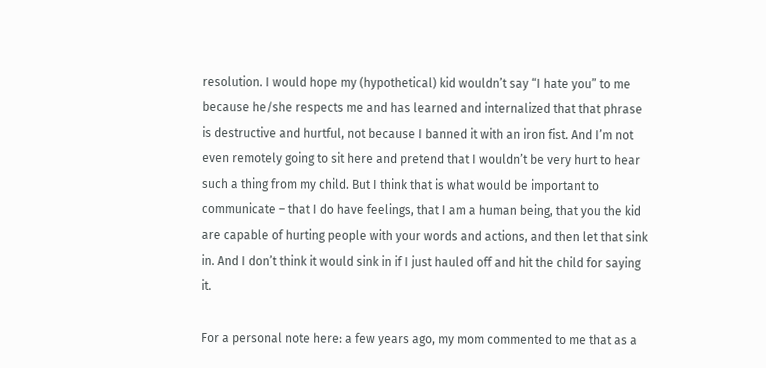resolution. I would hope my (hypothetical) kid wouldn’t say “I hate you” to me because he/she respects me and has learned and internalized that that phrase is destructive and hurtful, not because I banned it with an iron fist. And I’m not even remotely going to sit here and pretend that I wouldn’t be very hurt to hear such a thing from my child. But I think that is what would be important to communicate – that I do have feelings, that I am a human being, that you the kid are capable of hurting people with your words and actions, and then let that sink in. And I don’t think it would sink in if I just hauled off and hit the child for saying it.

For a personal note here: a few years ago, my mom commented to me that as a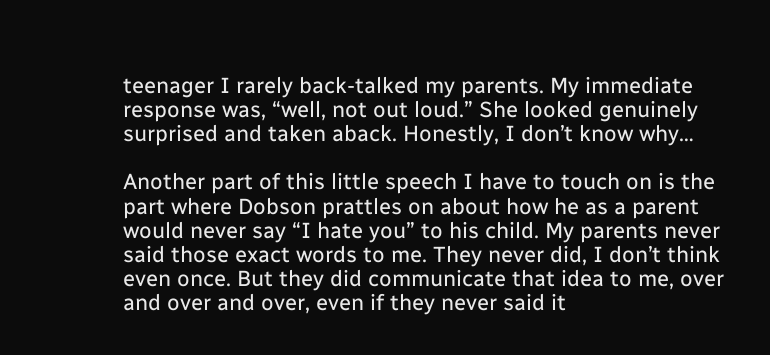teenager I rarely back-talked my parents. My immediate response was, “well, not out loud.” She looked genuinely surprised and taken aback. Honestly, I don’t know why…

Another part of this little speech I have to touch on is the part where Dobson prattles on about how he as a parent would never say “I hate you” to his child. My parents never said those exact words to me. They never did, I don’t think even once. But they did communicate that idea to me, over and over and over, even if they never said it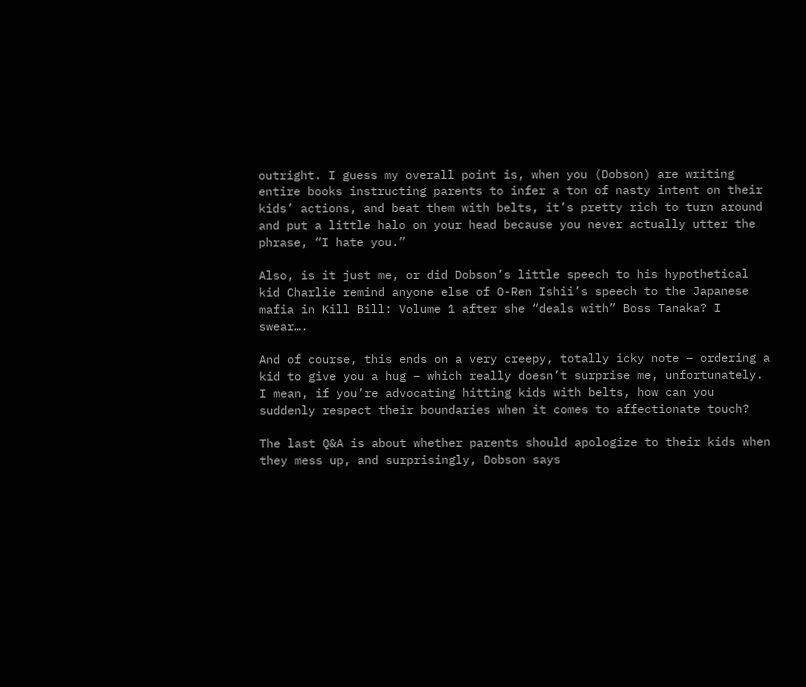outright. I guess my overall point is, when you (Dobson) are writing entire books instructing parents to infer a ton of nasty intent on their kids’ actions, and beat them with belts, it’s pretty rich to turn around and put a little halo on your head because you never actually utter the phrase, “I hate you.”

Also, is it just me, or did Dobson’s little speech to his hypothetical kid Charlie remind anyone else of O-Ren Ishii’s speech to the Japanese mafia in Kill Bill: Volume 1 after she “deals with” Boss Tanaka? I swear….

And of course, this ends on a very creepy, totally icky note – ordering a kid to give you a hug – which really doesn’t surprise me, unfortunately. I mean, if you’re advocating hitting kids with belts, how can you suddenly respect their boundaries when it comes to affectionate touch?

The last Q&A is about whether parents should apologize to their kids when they mess up, and surprisingly, Dobson says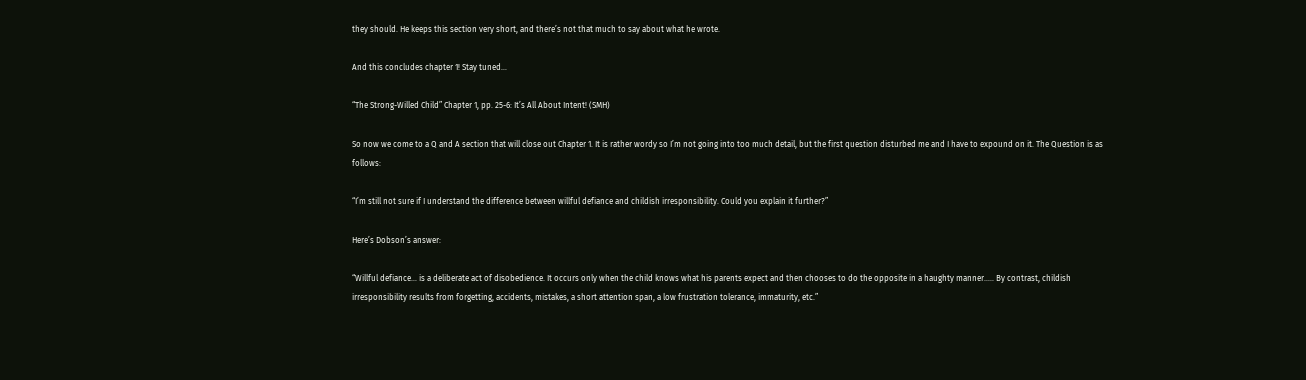they should. He keeps this section very short, and there’s not that much to say about what he wrote.

And this concludes chapter 1! Stay tuned…

“The Strong-Willed Child” Chapter 1, pp. 25-6: It’s All About Intent! (SMH)

So now we come to a Q and A section that will close out Chapter 1. It is rather wordy so I’m not going into too much detail, but the first question disturbed me and I have to expound on it. The Question is as follows:

“I’m still not sure if I understand the difference between willful defiance and childish irresponsibility. Could you explain it further?”

Here’s Dobson’s answer:

“Willful defiance… is a deliberate act of disobedience. It occurs only when the child knows what his parents expect and then chooses to do the opposite in a haughty manner….. By contrast, childish irresponsibility results from forgetting, accidents, mistakes, a short attention span, a low frustration tolerance, immaturity, etc.”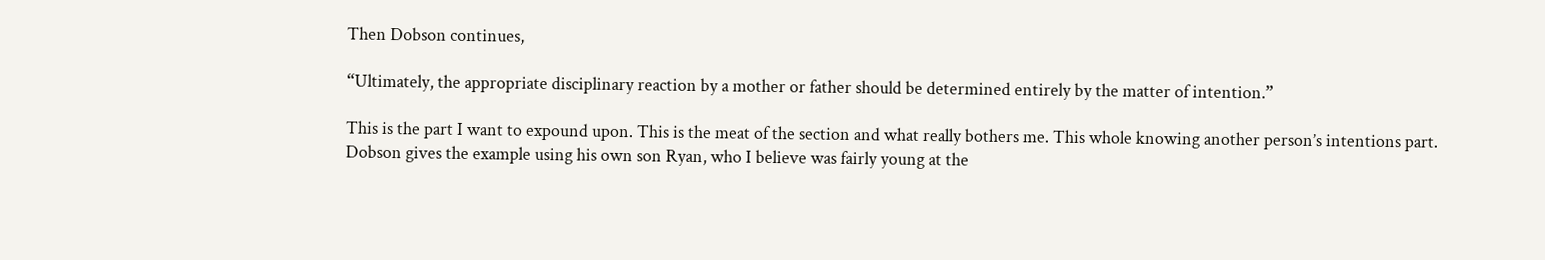Then Dobson continues,

“Ultimately, the appropriate disciplinary reaction by a mother or father should be determined entirely by the matter of intention.”

This is the part I want to expound upon. This is the meat of the section and what really bothers me. This whole knowing another person’s intentions part. Dobson gives the example using his own son Ryan, who I believe was fairly young at the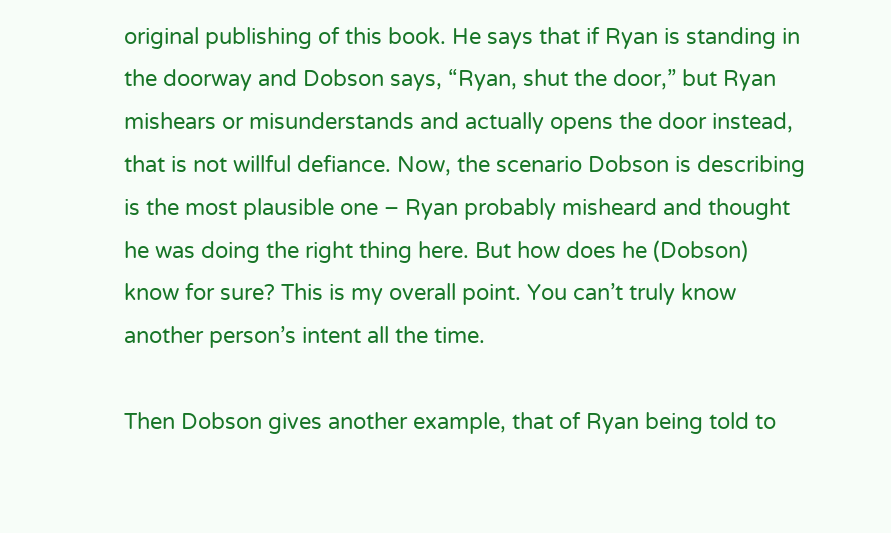original publishing of this book. He says that if Ryan is standing in the doorway and Dobson says, “Ryan, shut the door,” but Ryan mishears or misunderstands and actually opens the door instead, that is not willful defiance. Now, the scenario Dobson is describing is the most plausible one – Ryan probably misheard and thought he was doing the right thing here. But how does he (Dobson) know for sure? This is my overall point. You can’t truly know another person’s intent all the time.

Then Dobson gives another example, that of Ryan being told to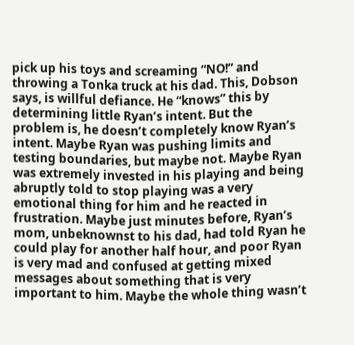pick up his toys and screaming “NO!” and throwing a Tonka truck at his dad. This, Dobson says, is willful defiance. He “knows” this by determining little Ryan’s intent. But the problem is, he doesn’t completely know Ryan’s intent. Maybe Ryan was pushing limits and testing boundaries, but maybe not. Maybe Ryan was extremely invested in his playing and being abruptly told to stop playing was a very emotional thing for him and he reacted in frustration. Maybe just minutes before, Ryan’s mom, unbeknownst to his dad, had told Ryan he could play for another half hour, and poor Ryan is very mad and confused at getting mixed messages about something that is very important to him. Maybe the whole thing wasn’t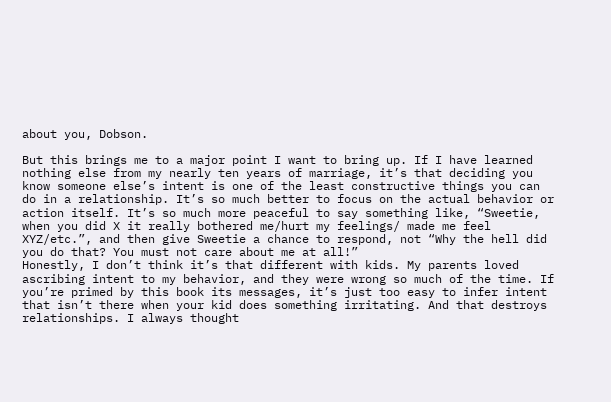about you, Dobson.

But this brings me to a major point I want to bring up. If I have learned nothing else from my nearly ten years of marriage, it’s that deciding you know someone else’s intent is one of the least constructive things you can do in a relationship. It’s so much better to focus on the actual behavior or action itself. It’s so much more peaceful to say something like, “Sweetie, when you did X it really bothered me/hurt my feelings/ made me feel XYZ/etc.”, and then give Sweetie a chance to respond, not “Why the hell did you do that? You must not care about me at all!”
Honestly, I don’t think it’s that different with kids. My parents loved ascribing intent to my behavior, and they were wrong so much of the time. If you’re primed by this book its messages, it’s just too easy to infer intent that isn’t there when your kid does something irritating. And that destroys relationships. I always thought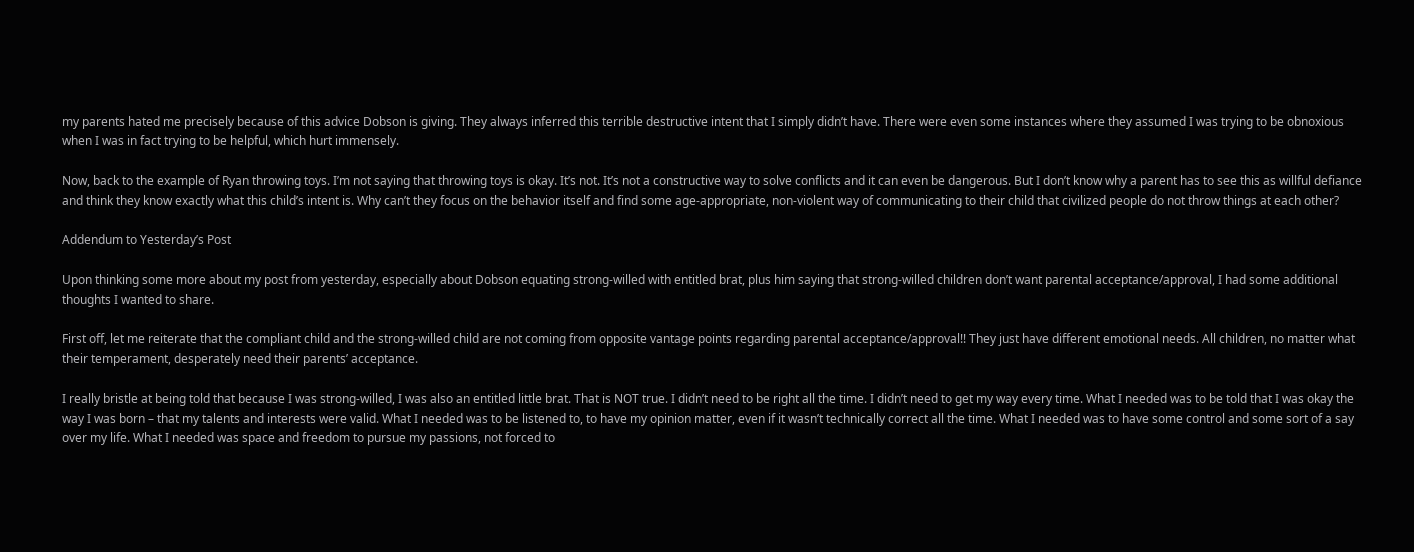my parents hated me precisely because of this advice Dobson is giving. They always inferred this terrible destructive intent that I simply didn’t have. There were even some instances where they assumed I was trying to be obnoxious when I was in fact trying to be helpful, which hurt immensely.

Now, back to the example of Ryan throwing toys. I’m not saying that throwing toys is okay. It’s not. It’s not a constructive way to solve conflicts and it can even be dangerous. But I don’t know why a parent has to see this as willful defiance and think they know exactly what this child’s intent is. Why can’t they focus on the behavior itself and find some age-appropriate, non-violent way of communicating to their child that civilized people do not throw things at each other?

Addendum to Yesterday’s Post

Upon thinking some more about my post from yesterday, especially about Dobson equating strong-willed with entitled brat, plus him saying that strong-willed children don’t want parental acceptance/approval, I had some additional thoughts I wanted to share.

First off, let me reiterate that the compliant child and the strong-willed child are not coming from opposite vantage points regarding parental acceptance/approval!! They just have different emotional needs. All children, no matter what their temperament, desperately need their parents’ acceptance.

I really bristle at being told that because I was strong-willed, I was also an entitled little brat. That is NOT true. I didn’t need to be right all the time. I didn’t need to get my way every time. What I needed was to be told that I was okay the way I was born – that my talents and interests were valid. What I needed was to be listened to, to have my opinion matter, even if it wasn’t technically correct all the time. What I needed was to have some control and some sort of a say over my life. What I needed was space and freedom to pursue my passions, not forced to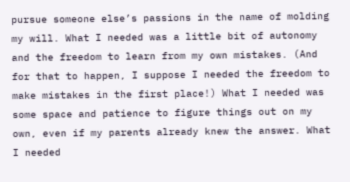pursue someone else’s passions in the name of molding my will. What I needed was a little bit of autonomy and the freedom to learn from my own mistakes. (And for that to happen, I suppose I needed the freedom to make mistakes in the first place!) What I needed was some space and patience to figure things out on my own, even if my parents already knew the answer. What I needed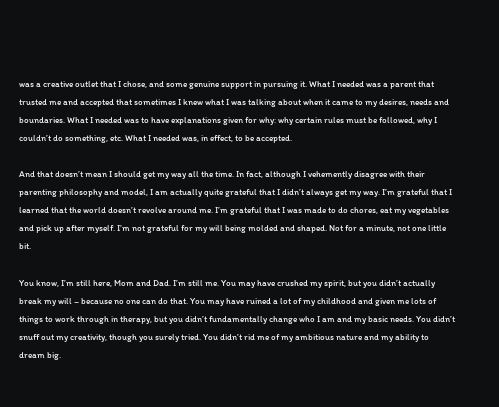was a creative outlet that I chose, and some genuine support in pursuing it. What I needed was a parent that trusted me and accepted that sometimes I knew what I was talking about when it came to my desires, needs and boundaries. What I needed was to have explanations given for why: why certain rules must be followed, why I couldn’t do something, etc. What I needed was, in effect, to be accepted.

And that doesn’t mean I should get my way all the time. In fact, although I vehemently disagree with their parenting philosophy and model, I am actually quite grateful that I didn’t always get my way. I’m grateful that I learned that the world doesn’t revolve around me. I’m grateful that I was made to do chores, eat my vegetables and pick up after myself. I’m not grateful for my will being molded and shaped. Not for a minute, not one little bit.

You know, I’m still here, Mom and Dad. I’m still me. You may have crushed my spirit, but you didn’t actually break my will – because no one can do that. You may have ruined a lot of my childhood and given me lots of things to work through in therapy, but you didn’t fundamentally change who I am and my basic needs. You didn’t snuff out my creativity, though you surely tried. You didn’t rid me of my ambitious nature and my ability to dream big.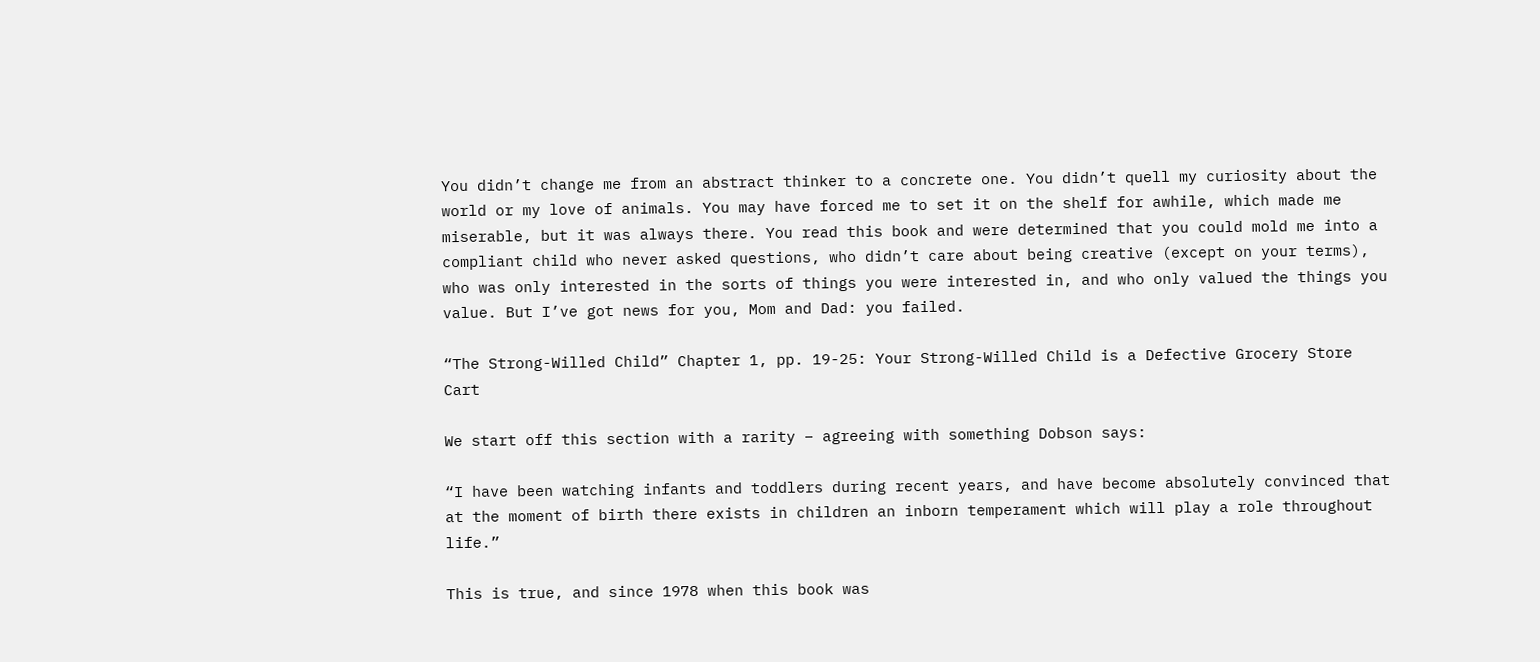You didn’t change me from an abstract thinker to a concrete one. You didn’t quell my curiosity about the world or my love of animals. You may have forced me to set it on the shelf for awhile, which made me miserable, but it was always there. You read this book and were determined that you could mold me into a compliant child who never asked questions, who didn’t care about being creative (except on your terms), who was only interested in the sorts of things you were interested in, and who only valued the things you value. But I’ve got news for you, Mom and Dad: you failed.

“The Strong-Willed Child” Chapter 1, pp. 19-25: Your Strong-Willed Child is a Defective Grocery Store Cart

We start off this section with a rarity – agreeing with something Dobson says:

“I have been watching infants and toddlers during recent years, and have become absolutely convinced that at the moment of birth there exists in children an inborn temperament which will play a role throughout life.”

This is true, and since 1978 when this book was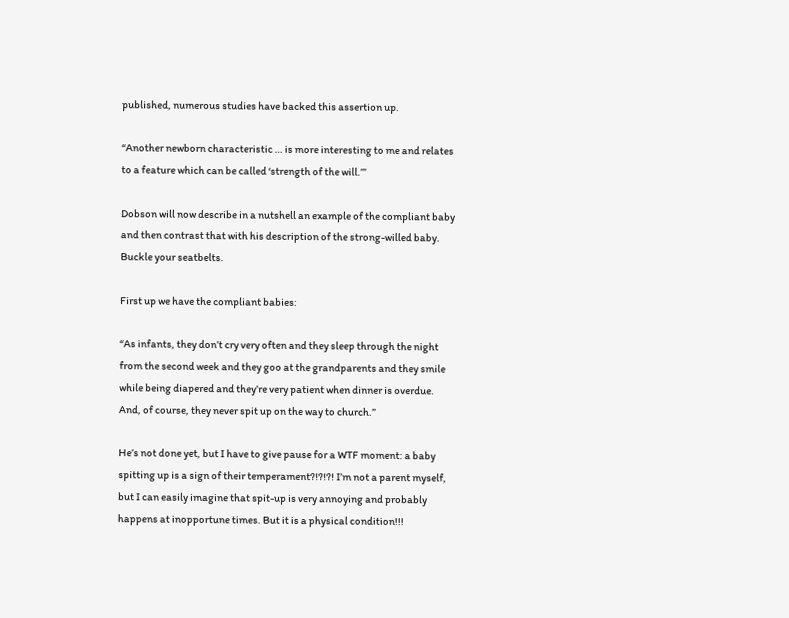published, numerous studies have backed this assertion up.

“Another newborn characteristic … is more interesting to me and relates to a feature which can be called ‘strength of the will.’”

Dobson will now describe in a nutshell an example of the compliant baby and then contrast that with his description of the strong-willed baby. Buckle your seatbelts.

First up we have the compliant babies:

“As infants, they don’t cry very often and they sleep through the night from the second week and they goo at the grandparents and they smile while being diapered and they’re very patient when dinner is overdue. And, of course, they never spit up on the way to church.”

He’s not done yet, but I have to give pause for a WTF moment: a baby spitting up is a sign of their temperament?!?!?! I’m not a parent myself, but I can easily imagine that spit-up is very annoying and probably happens at inopportune times. But it is a physical condition!!!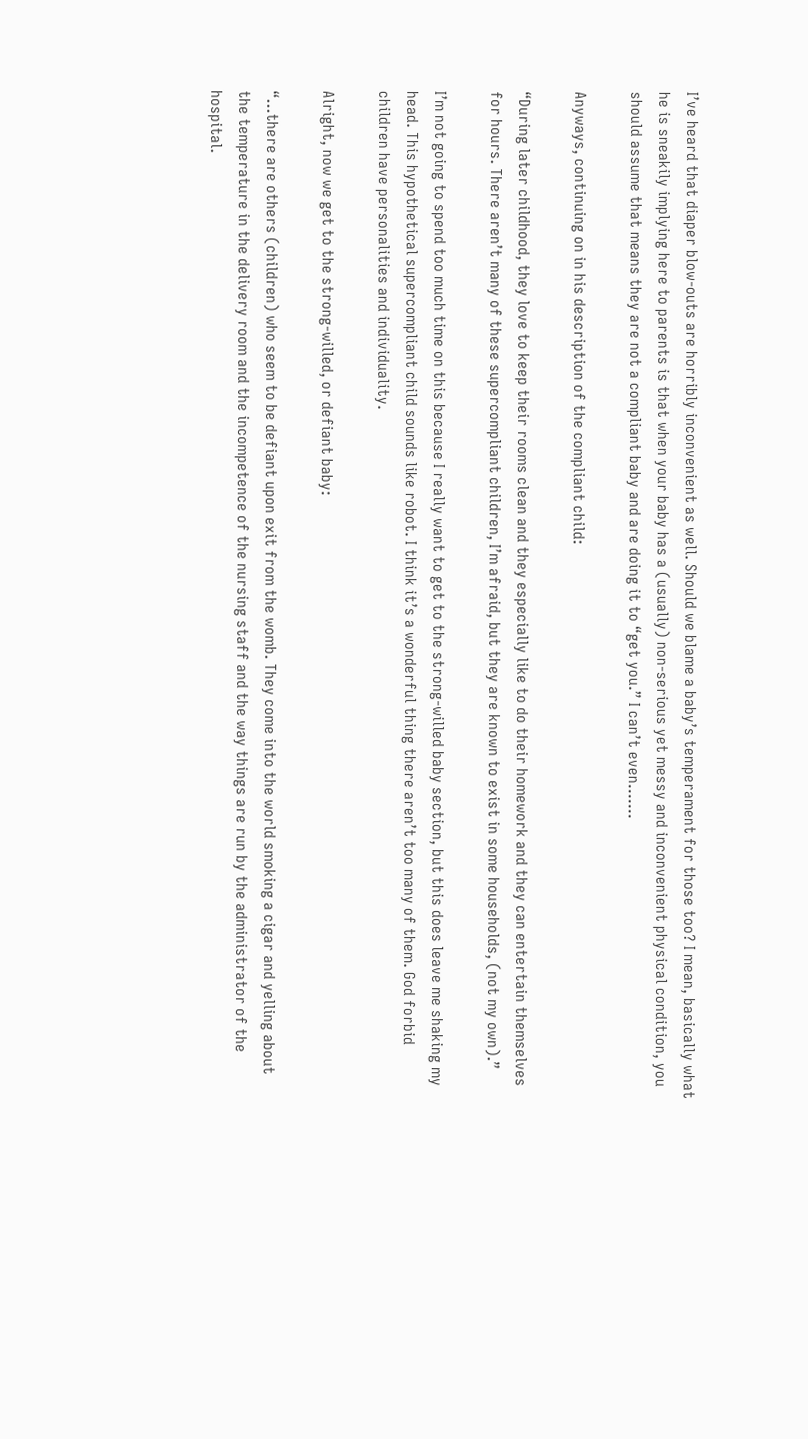I’ve heard that diaper blow-outs are horribly inconvenient as well. Should we blame a baby’s temperament for those too? I mean, basically what he is sneakily implying here to parents is that when your baby has a (usually) non-serious yet messy and inconvenient physical condition, you should assume that means they are not a compliant baby and are doing it to “get you.” I can’t even…….

Anyways, continuing on in his description of the compliant child:

“During later childhood, they love to keep their rooms clean and they especially like to do their homework and they can entertain themselves for hours. There aren’t many of these supercompliant children, I’m afraid, but they are known to exist in some households, (not my own).”

I’m not going to spend too much time on this because I really want to get to the strong-willed baby section, but this does leave me shaking my head. This hypothetical supercompliant child sounds like robot. I think it’s a wonderful thing there aren’t too many of them. God forbid children have personalities and individuality.

Alright, now we get to the strong-willed, or defiant baby:

“…there are others (children) who seem to be defiant upon exit from the womb. They come into the world smoking a cigar and yelling about the temperature in the delivery room and the incompetence of the nursing staff and the way things are run by the administrator of the hospital.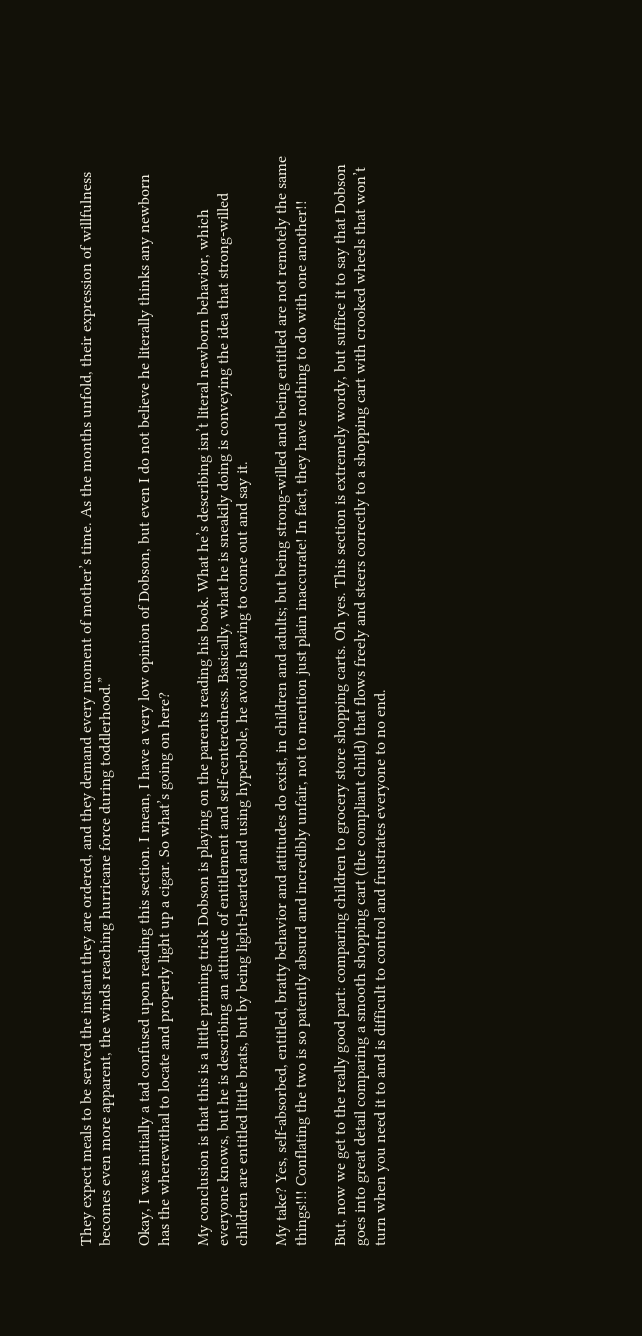They expect meals to be served the instant they are ordered, and they demand every moment of mother’s time. As the months unfold, their expression of willfulness becomes even more apparent, the winds reaching hurricane force during toddlerhood.”

Okay, I was initially a tad confused upon reading this section. I mean, I have a very low opinion of Dobson, but even I do not believe he literally thinks any newborn has the wherewithal to locate and properly light up a cigar. So what’s going on here?

My conclusion is that this is a little priming trick Dobson is playing on the parents reading his book. What he’s describing isn’t literal newborn behavior, which everyone knows, but he is describing an attitude of entitlement and self-centeredness. Basically, what he is sneakily doing is conveying the idea that strong-willed children are entitled little brats, but by being light-hearted and using hyperbole, he avoids having to come out and say it.

My take? Yes, self-absorbed, entitled, bratty behavior and attitudes do exist, in children and adults; but being strong-willed and being entitled are not remotely the same things!!! Conflating the two is so patently absurd and incredibly unfair, not to mention just plain inaccurate! In fact, they have nothing to do with one another!!

But, now we get to the really good part: comparing children to grocery store shopping carts. Oh yes. This section is extremely wordy, but suffice it to say that Dobson goes into great detail comparing a smooth shopping cart (the compliant child) that flows freely and steers correctly to a shopping cart with crooked wheels that won’t turn when you need it to and is difficult to control and frustrates everyone to no end.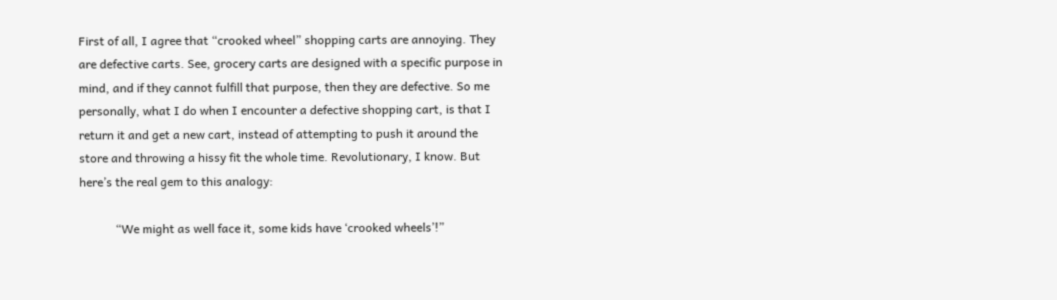First of all, I agree that “crooked wheel” shopping carts are annoying. They are defective carts. See, grocery carts are designed with a specific purpose in mind, and if they cannot fulfill that purpose, then they are defective. So me personally, what I do when I encounter a defective shopping cart, is that I return it and get a new cart, instead of attempting to push it around the store and throwing a hissy fit the whole time. Revolutionary, I know. But here’s the real gem to this analogy:

            “We might as well face it, some kids have ‘crooked wheels’!”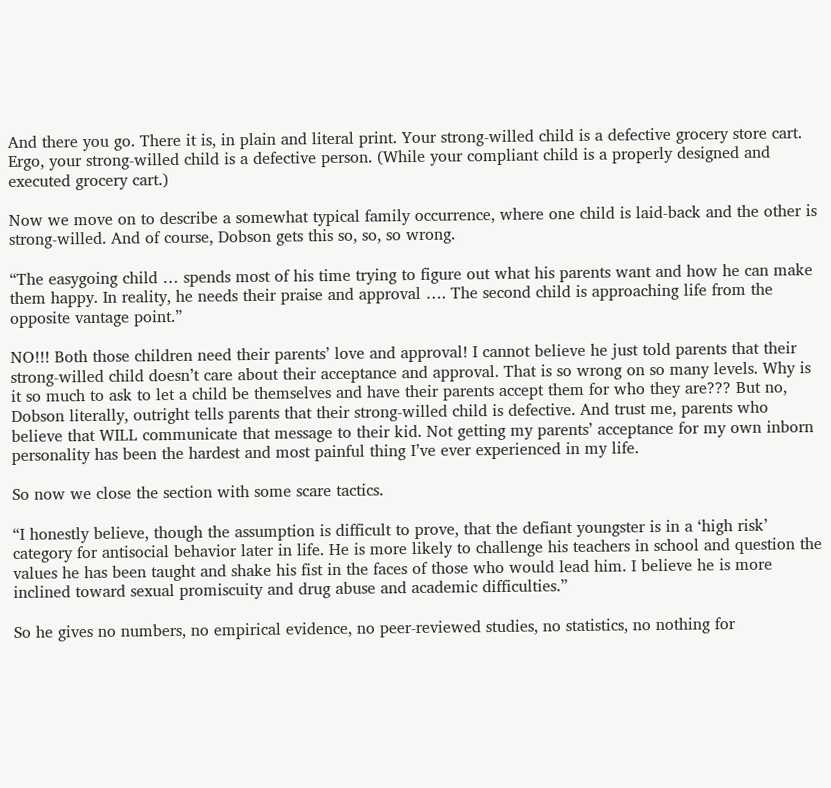And there you go. There it is, in plain and literal print. Your strong-willed child is a defective grocery store cart. Ergo, your strong-willed child is a defective person. (While your compliant child is a properly designed and executed grocery cart.)

Now we move on to describe a somewhat typical family occurrence, where one child is laid-back and the other is strong-willed. And of course, Dobson gets this so, so, so wrong.

“The easygoing child … spends most of his time trying to figure out what his parents want and how he can make them happy. In reality, he needs their praise and approval …. The second child is approaching life from the opposite vantage point.”

NO!!! Both those children need their parents’ love and approval! I cannot believe he just told parents that their strong-willed child doesn’t care about their acceptance and approval. That is so wrong on so many levels. Why is it so much to ask to let a child be themselves and have their parents accept them for who they are??? But no, Dobson literally, outright tells parents that their strong-willed child is defective. And trust me, parents who believe that WILL communicate that message to their kid. Not getting my parents’ acceptance for my own inborn personality has been the hardest and most painful thing I’ve ever experienced in my life.

So now we close the section with some scare tactics.

“I honestly believe, though the assumption is difficult to prove, that the defiant youngster is in a ‘high risk’ category for antisocial behavior later in life. He is more likely to challenge his teachers in school and question the values he has been taught and shake his fist in the faces of those who would lead him. I believe he is more inclined toward sexual promiscuity and drug abuse and academic difficulties.”

So he gives no numbers, no empirical evidence, no peer-reviewed studies, no statistics, no nothing for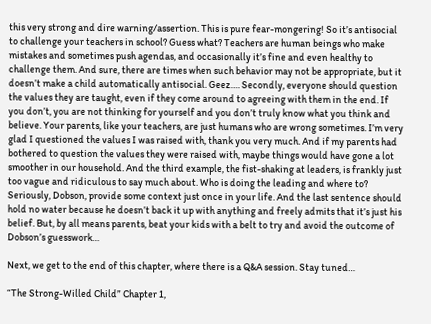this very strong and dire warning/assertion. This is pure fear-mongering! So it’s antisocial to challenge your teachers in school? Guess what? Teachers are human beings who make mistakes and sometimes push agendas, and occasionally it’s fine and even healthy to challenge them. And sure, there are times when such behavior may not be appropriate, but it doesn’t make a child automatically antisocial. Geez…. Secondly, everyone should question the values they are taught, even if they come around to agreeing with them in the end. If you don’t, you are not thinking for yourself and you don’t truly know what you think and believe. Your parents, like your teachers, are just humans who are wrong sometimes. I’m very glad I questioned the values I was raised with, thank you very much. And if my parents had bothered to question the values they were raised with, maybe things would have gone a lot smoother in our household. And the third example, the fist-shaking at leaders, is frankly just too vague and ridiculous to say much about. Who is doing the leading and where to? Seriously, Dobson, provide some context just once in your life. And the last sentence should hold no water because he doesn’t back it up with anything and freely admits that it’s just his belief. But, by all means parents, beat your kids with a belt to try and avoid the outcome of Dobson’s guesswork…

Next, we get to the end of this chapter, where there is a Q&A session. Stay tuned…

“The Strong-Willed Child” Chapter 1,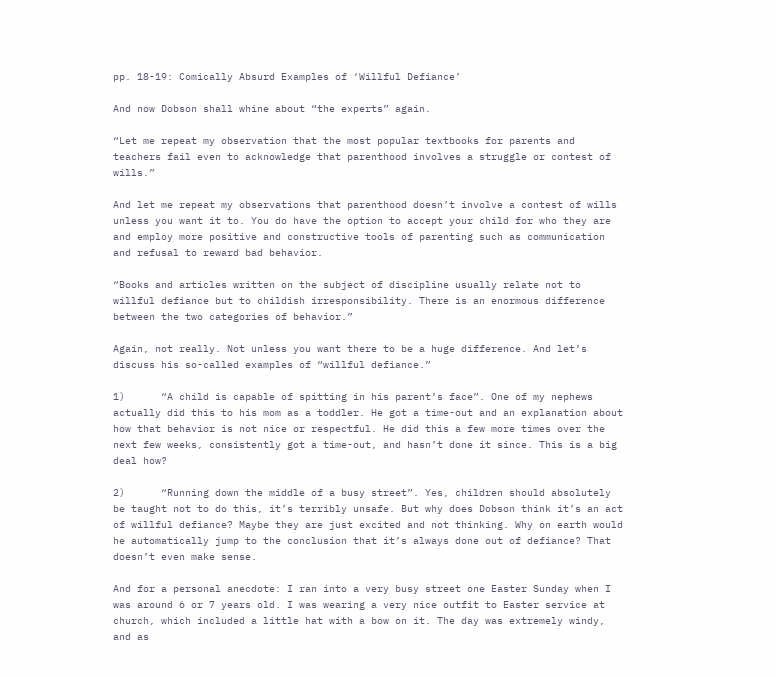pp. 18-19: Comically Absurd Examples of ‘Willful Defiance’

And now Dobson shall whine about “the experts” again.

“Let me repeat my observation that the most popular textbooks for parents and teachers fail even to acknowledge that parenthood involves a struggle or contest of wills.”

And let me repeat my observations that parenthood doesn’t involve a contest of wills unless you want it to. You do have the option to accept your child for who they are and employ more positive and constructive tools of parenting such as communication and refusal to reward bad behavior.

“Books and articles written on the subject of discipline usually relate not to willful defiance but to childish irresponsibility. There is an enormous difference between the two categories of behavior.”

Again, not really. Not unless you want there to be a huge difference. And let’s discuss his so-called examples of “willful defiance.”

1)      “A child is capable of spitting in his parent’s face”. One of my nephews actually did this to his mom as a toddler. He got a time-out and an explanation about how that behavior is not nice or respectful. He did this a few more times over the next few weeks, consistently got a time-out, and hasn’t done it since. This is a big deal how?

2)      “Running down the middle of a busy street”. Yes, children should absolutely be taught not to do this, it’s terribly unsafe. But why does Dobson think it’s an act of willful defiance? Maybe they are just excited and not thinking. Why on earth would he automatically jump to the conclusion that it’s always done out of defiance? That doesn’t even make sense.

And for a personal anecdote: I ran into a very busy street one Easter Sunday when I was around 6 or 7 years old. I was wearing a very nice outfit to Easter service at church, which included a little hat with a bow on it. The day was extremely windy, and as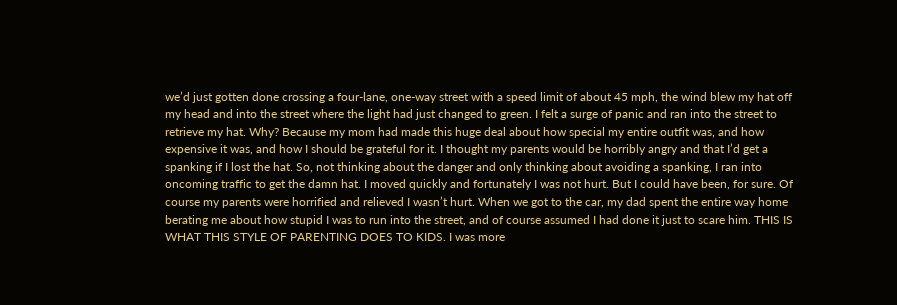we’d just gotten done crossing a four-lane, one-way street with a speed limit of about 45 mph, the wind blew my hat off my head and into the street where the light had just changed to green. I felt a surge of panic and ran into the street to retrieve my hat. Why? Because my mom had made this huge deal about how special my entire outfit was, and how expensive it was, and how I should be grateful for it. I thought my parents would be horribly angry and that I’d get a spanking if I lost the hat. So, not thinking about the danger and only thinking about avoiding a spanking, I ran into oncoming traffic to get the damn hat. I moved quickly and fortunately I was not hurt. But I could have been, for sure. Of course my parents were horrified and relieved I wasn’t hurt. When we got to the car, my dad spent the entire way home berating me about how stupid I was to run into the street, and of course assumed I had done it just to scare him. THIS IS WHAT THIS STYLE OF PARENTING DOES TO KIDS. I was more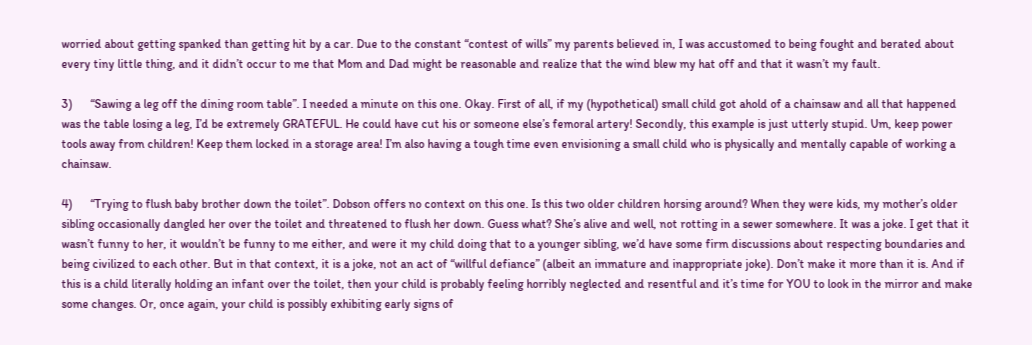worried about getting spanked than getting hit by a car. Due to the constant “contest of wills” my parents believed in, I was accustomed to being fought and berated about every tiny little thing, and it didn’t occur to me that Mom and Dad might be reasonable and realize that the wind blew my hat off and that it wasn’t my fault.

3)      “Sawing a leg off the dining room table”. I needed a minute on this one. Okay. First of all, if my (hypothetical) small child got ahold of a chainsaw and all that happened was the table losing a leg, I’d be extremely GRATEFUL. He could have cut his or someone else’s femoral artery! Secondly, this example is just utterly stupid. Um, keep power tools away from children! Keep them locked in a storage area! I’m also having a tough time even envisioning a small child who is physically and mentally capable of working a chainsaw.

4)      “Trying to flush baby brother down the toilet”. Dobson offers no context on this one. Is this two older children horsing around? When they were kids, my mother’s older sibling occasionally dangled her over the toilet and threatened to flush her down. Guess what? She’s alive and well, not rotting in a sewer somewhere. It was a joke. I get that it wasn’t funny to her, it wouldn’t be funny to me either, and were it my child doing that to a younger sibling, we’d have some firm discussions about respecting boundaries and being civilized to each other. But in that context, it is a joke, not an act of “willful defiance” (albeit an immature and inappropriate joke). Don’t make it more than it is. And if this is a child literally holding an infant over the toilet, then your child is probably feeling horribly neglected and resentful and it’s time for YOU to look in the mirror and make some changes. Or, once again, your child is possibly exhibiting early signs of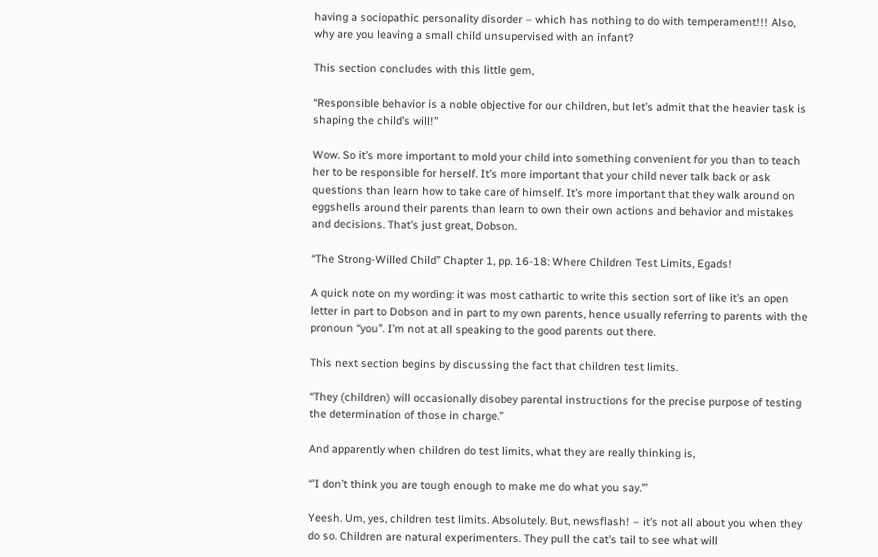having a sociopathic personality disorder – which has nothing to do with temperament!!! Also, why are you leaving a small child unsupervised with an infant?

This section concludes with this little gem,

“Responsible behavior is a noble objective for our children, but let’s admit that the heavier task is shaping the child’s will!”

Wow. So it’s more important to mold your child into something convenient for you than to teach her to be responsible for herself. It’s more important that your child never talk back or ask questions than learn how to take care of himself. It’s more important that they walk around on eggshells around their parents than learn to own their own actions and behavior and mistakes and decisions. That’s just great, Dobson.

“The Strong-Willed Child” Chapter 1, pp. 16-18: Where Children Test Limits, Egads!

A quick note on my wording: it was most cathartic to write this section sort of like it’s an open letter in part to Dobson and in part to my own parents, hence usually referring to parents with the pronoun “you”. I’m not at all speaking to the good parents out there.

This next section begins by discussing the fact that children test limits.

“They (children) will occasionally disobey parental instructions for the precise purpose of testing the determination of those in charge.”

And apparently when children do test limits, what they are really thinking is,

“’I don’t think you are tough enough to make me do what you say.”’

Yeesh. Um, yes, children test limits. Absolutely. But, newsflash! – it’s not all about you when they do so. Children are natural experimenters. They pull the cat’s tail to see what will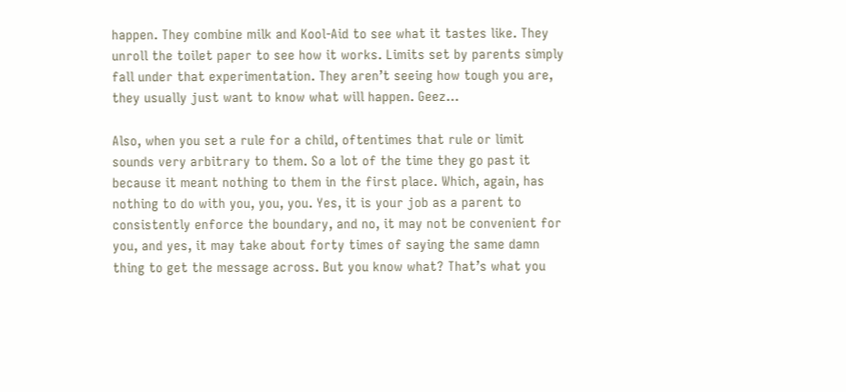happen. They combine milk and Kool-Aid to see what it tastes like. They unroll the toilet paper to see how it works. Limits set by parents simply fall under that experimentation. They aren’t seeing how tough you are, they usually just want to know what will happen. Geez…

Also, when you set a rule for a child, oftentimes that rule or limit sounds very arbitrary to them. So a lot of the time they go past it because it meant nothing to them in the first place. Which, again, has nothing to do with you, you, you. Yes, it is your job as a parent to consistently enforce the boundary, and no, it may not be convenient for you, and yes, it may take about forty times of saying the same damn thing to get the message across. But you know what? That’s what you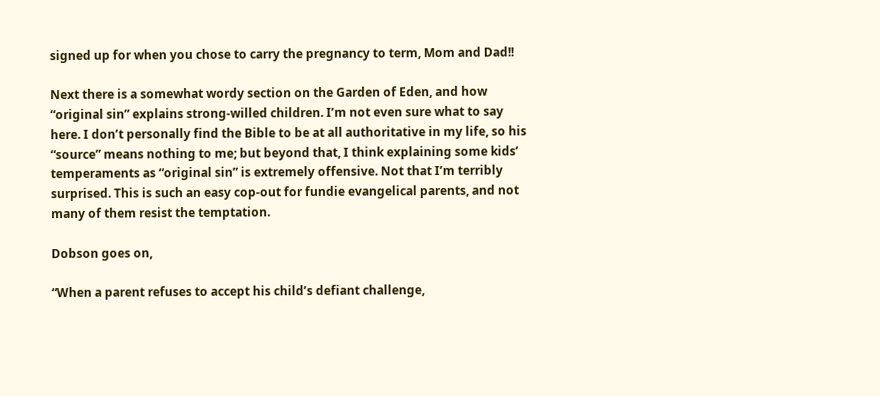signed up for when you chose to carry the pregnancy to term, Mom and Dad!!

Next there is a somewhat wordy section on the Garden of Eden, and how “original sin” explains strong-willed children. I’m not even sure what to say here. I don’t personally find the Bible to be at all authoritative in my life, so his “source” means nothing to me; but beyond that, I think explaining some kids’ temperaments as “original sin” is extremely offensive. Not that I’m terribly surprised. This is such an easy cop-out for fundie evangelical parents, and not many of them resist the temptation.

Dobson goes on,

“When a parent refuses to accept his child’s defiant challenge,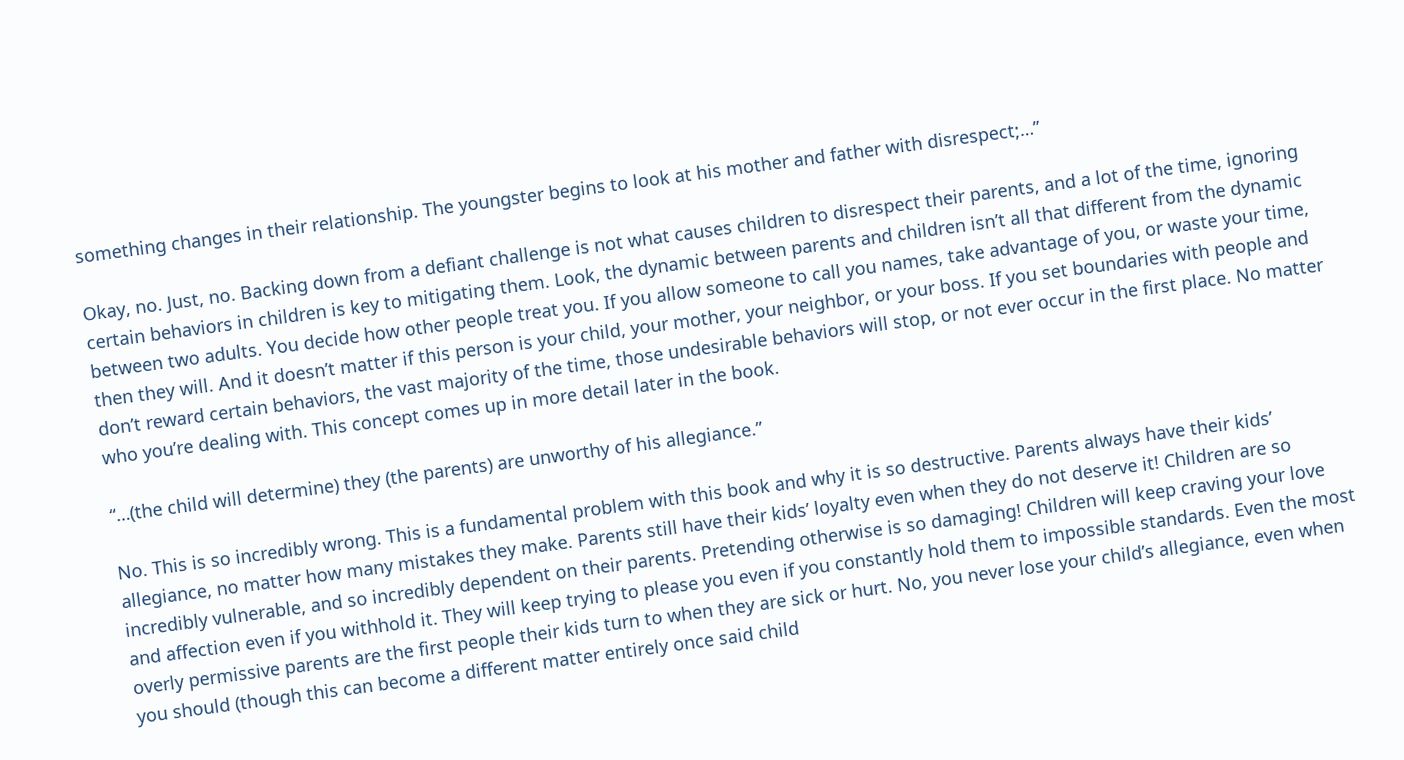something changes in their relationship. The youngster begins to look at his mother and father with disrespect;…”

Okay, no. Just, no. Backing down from a defiant challenge is not what causes children to disrespect their parents, and a lot of the time, ignoring certain behaviors in children is key to mitigating them. Look, the dynamic between parents and children isn’t all that different from the dynamic between two adults. You decide how other people treat you. If you allow someone to call you names, take advantage of you, or waste your time, then they will. And it doesn’t matter if this person is your child, your mother, your neighbor, or your boss. If you set boundaries with people and don’t reward certain behaviors, the vast majority of the time, those undesirable behaviors will stop, or not ever occur in the first place. No matter who you’re dealing with. This concept comes up in more detail later in the book.

“…(the child will determine) they (the parents) are unworthy of his allegiance.”

No. This is so incredibly wrong. This is a fundamental problem with this book and why it is so destructive. Parents always have their kids’ allegiance, no matter how many mistakes they make. Parents still have their kids’ loyalty even when they do not deserve it! Children are so incredibly vulnerable, and so incredibly dependent on their parents. Pretending otherwise is so damaging! Children will keep craving your love and affection even if you withhold it. They will keep trying to please you even if you constantly hold them to impossible standards. Even the most overly permissive parents are the first people their kids turn to when they are sick or hurt. No, you never lose your child’s allegiance, even when you should (though this can become a different matter entirely once said child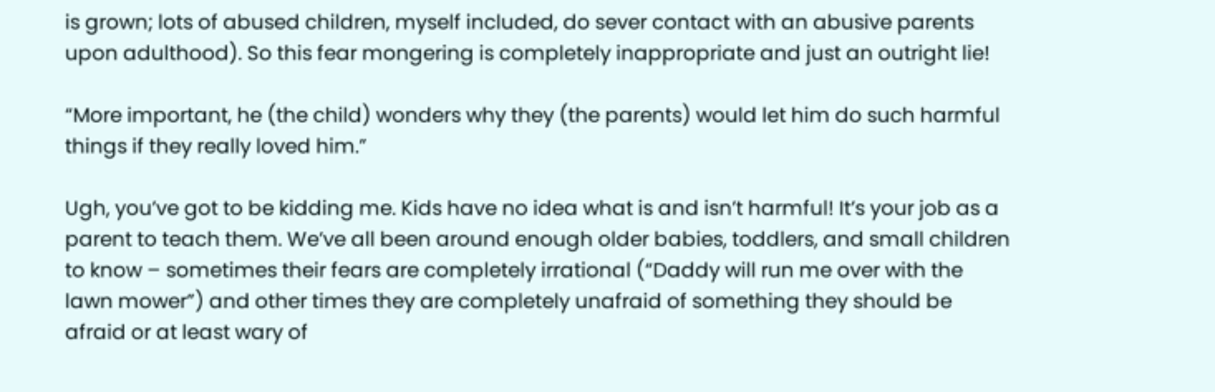is grown; lots of abused children, myself included, do sever contact with an abusive parents upon adulthood). So this fear mongering is completely inappropriate and just an outright lie!

“More important, he (the child) wonders why they (the parents) would let him do such harmful things if they really loved him.”

Ugh, you’ve got to be kidding me. Kids have no idea what is and isn’t harmful! It’s your job as a parent to teach them. We’ve all been around enough older babies, toddlers, and small children to know – sometimes their fears are completely irrational (“Daddy will run me over with the lawn mower”) and other times they are completely unafraid of something they should be afraid or at least wary of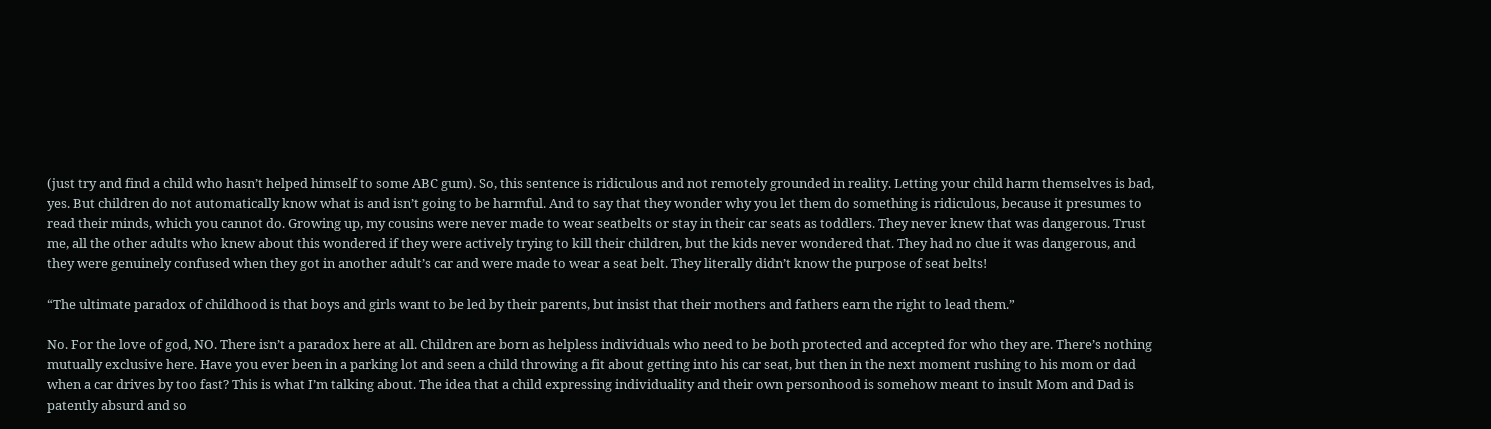(just try and find a child who hasn’t helped himself to some ABC gum). So, this sentence is ridiculous and not remotely grounded in reality. Letting your child harm themselves is bad, yes. But children do not automatically know what is and isn’t going to be harmful. And to say that they wonder why you let them do something is ridiculous, because it presumes to read their minds, which you cannot do. Growing up, my cousins were never made to wear seatbelts or stay in their car seats as toddlers. They never knew that was dangerous. Trust me, all the other adults who knew about this wondered if they were actively trying to kill their children, but the kids never wondered that. They had no clue it was dangerous, and they were genuinely confused when they got in another adult’s car and were made to wear a seat belt. They literally didn’t know the purpose of seat belts!

“The ultimate paradox of childhood is that boys and girls want to be led by their parents, but insist that their mothers and fathers earn the right to lead them.”

No. For the love of god, NO. There isn’t a paradox here at all. Children are born as helpless individuals who need to be both protected and accepted for who they are. There’s nothing mutually exclusive here. Have you ever been in a parking lot and seen a child throwing a fit about getting into his car seat, but then in the next moment rushing to his mom or dad when a car drives by too fast? This is what I’m talking about. The idea that a child expressing individuality and their own personhood is somehow meant to insult Mom and Dad is patently absurd and so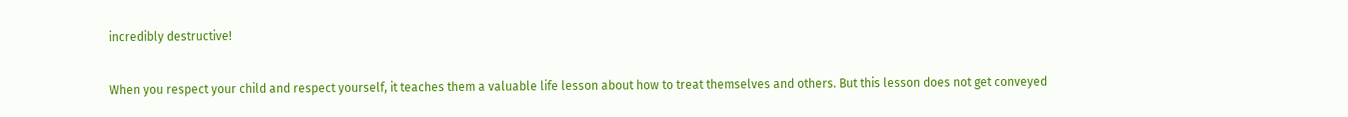incredibly destructive!

When you respect your child and respect yourself, it teaches them a valuable life lesson about how to treat themselves and others. But this lesson does not get conveyed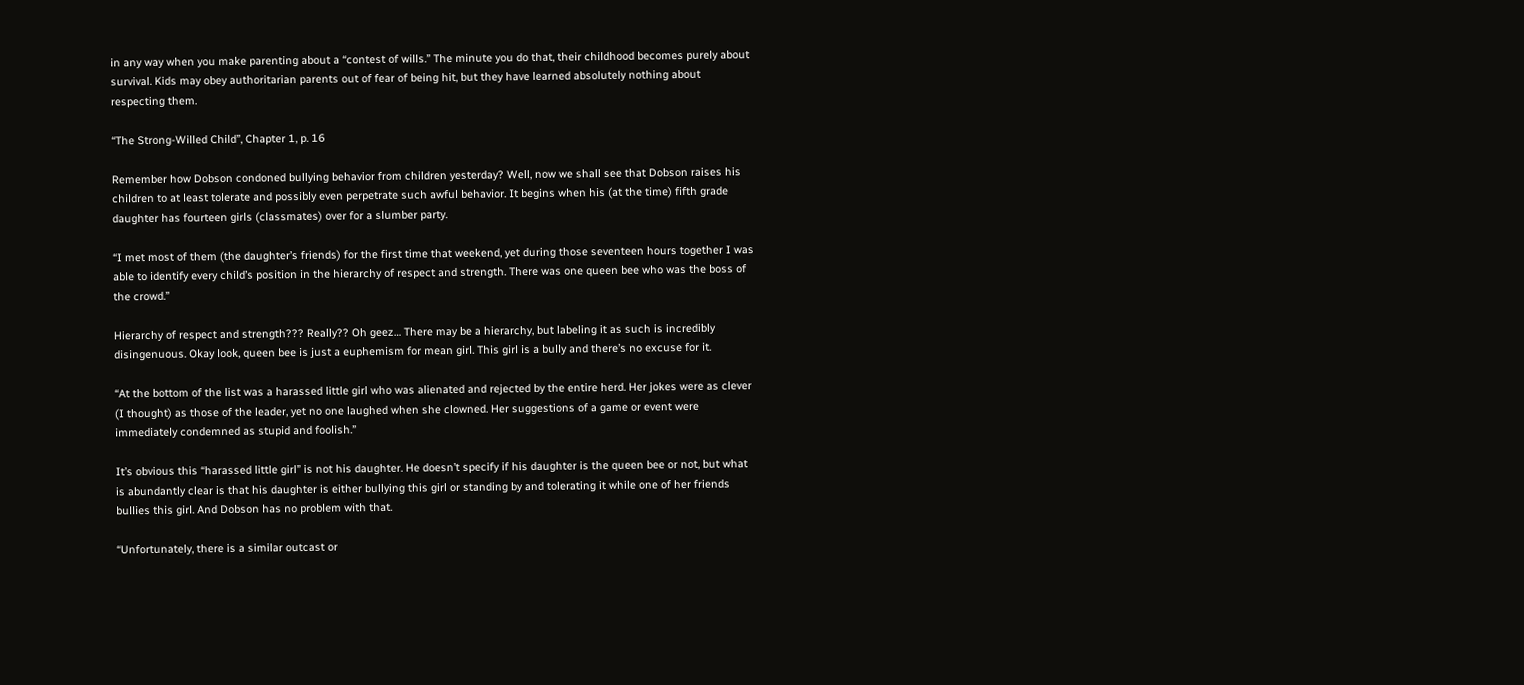in any way when you make parenting about a “contest of wills.” The minute you do that, their childhood becomes purely about survival. Kids may obey authoritarian parents out of fear of being hit, but they have learned absolutely nothing about respecting them.

“The Strong-Willed Child”, Chapter 1, p. 16

Remember how Dobson condoned bullying behavior from children yesterday? Well, now we shall see that Dobson raises his children to at least tolerate and possibly even perpetrate such awful behavior. It begins when his (at the time) fifth grade daughter has fourteen girls (classmates) over for a slumber party.

“I met most of them (the daughter’s friends) for the first time that weekend, yet during those seventeen hours together I was able to identify every child’s position in the hierarchy of respect and strength. There was one queen bee who was the boss of the crowd.”

Hierarchy of respect and strength??? Really?? Oh geez… There may be a hierarchy, but labeling it as such is incredibly disingenuous. Okay look, queen bee is just a euphemism for mean girl. This girl is a bully and there’s no excuse for it.

“At the bottom of the list was a harassed little girl who was alienated and rejected by the entire herd. Her jokes were as clever (I thought) as those of the leader, yet no one laughed when she clowned. Her suggestions of a game or event were immediately condemned as stupid and foolish.”

It’s obvious this “harassed little girl” is not his daughter. He doesn’t specify if his daughter is the queen bee or not, but what is abundantly clear is that his daughter is either bullying this girl or standing by and tolerating it while one of her friends bullies this girl. And Dobson has no problem with that.

“Unfortunately, there is a similar outcast or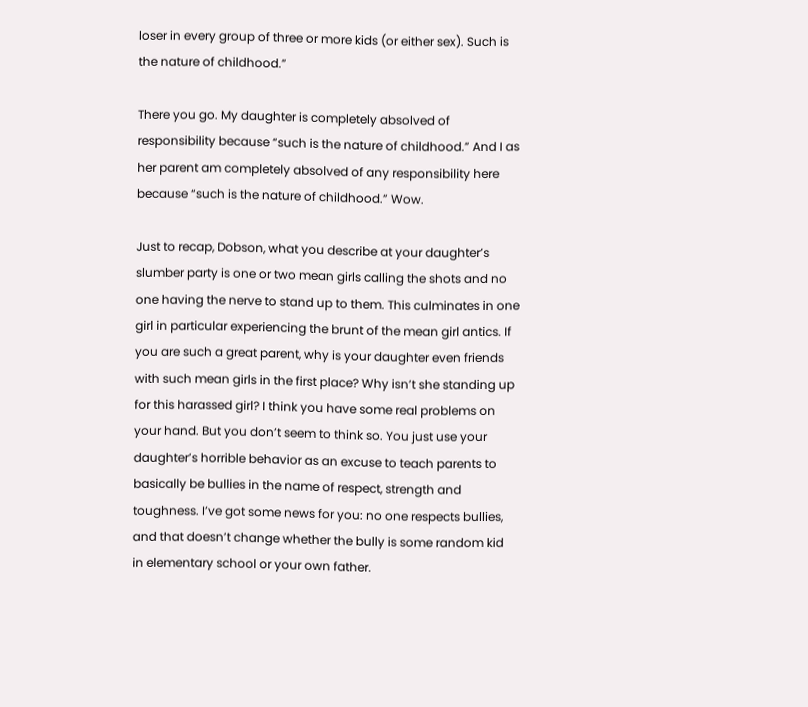loser in every group of three or more kids (or either sex). Such is the nature of childhood.”

There you go. My daughter is completely absolved of responsibility because “such is the nature of childhood.” And I as her parent am completely absolved of any responsibility here because “such is the nature of childhood.” Wow.

Just to recap, Dobson, what you describe at your daughter’s slumber party is one or two mean girls calling the shots and no one having the nerve to stand up to them. This culminates in one girl in particular experiencing the brunt of the mean girl antics. If you are such a great parent, why is your daughter even friends with such mean girls in the first place? Why isn’t she standing up for this harassed girl? I think you have some real problems on your hand. But you don’t seem to think so. You just use your daughter’s horrible behavior as an excuse to teach parents to basically be bullies in the name of respect, strength and toughness. I’ve got some news for you: no one respects bullies, and that doesn’t change whether the bully is some random kid in elementary school or your own father.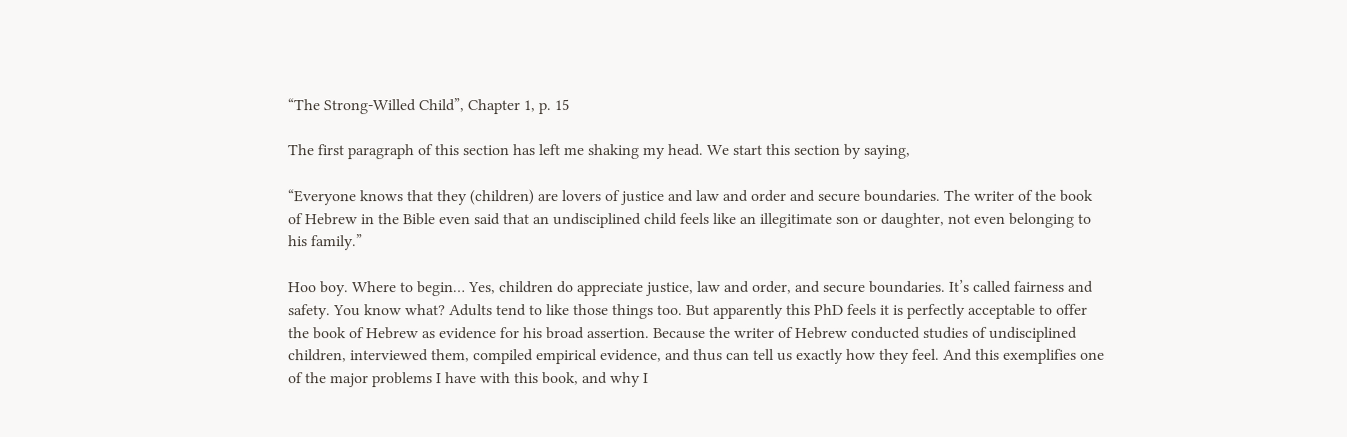“The Strong-Willed Child”, Chapter 1, p. 15

The first paragraph of this section has left me shaking my head. We start this section by saying,

“Everyone knows that they (children) are lovers of justice and law and order and secure boundaries. The writer of the book of Hebrew in the Bible even said that an undisciplined child feels like an illegitimate son or daughter, not even belonging to his family.”

Hoo boy. Where to begin… Yes, children do appreciate justice, law and order, and secure boundaries. It’s called fairness and safety. You know what? Adults tend to like those things too. But apparently this PhD feels it is perfectly acceptable to offer the book of Hebrew as evidence for his broad assertion. Because the writer of Hebrew conducted studies of undisciplined children, interviewed them, compiled empirical evidence, and thus can tell us exactly how they feel. And this exemplifies one of the major problems I have with this book, and why I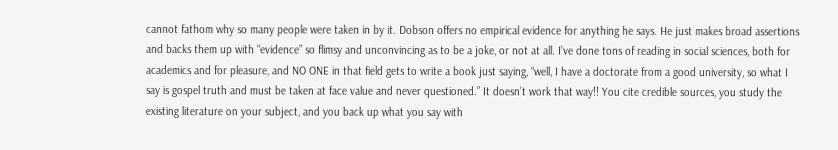cannot fathom why so many people were taken in by it. Dobson offers no empirical evidence for anything he says. He just makes broad assertions and backs them up with “evidence” so flimsy and unconvincing as to be a joke, or not at all. I’ve done tons of reading in social sciences, both for academics and for pleasure, and NO ONE in that field gets to write a book just saying, “well, I have a doctorate from a good university, so what I say is gospel truth and must be taken at face value and never questioned.” It doesn’t work that way!! You cite credible sources, you study the existing literature on your subject, and you back up what you say with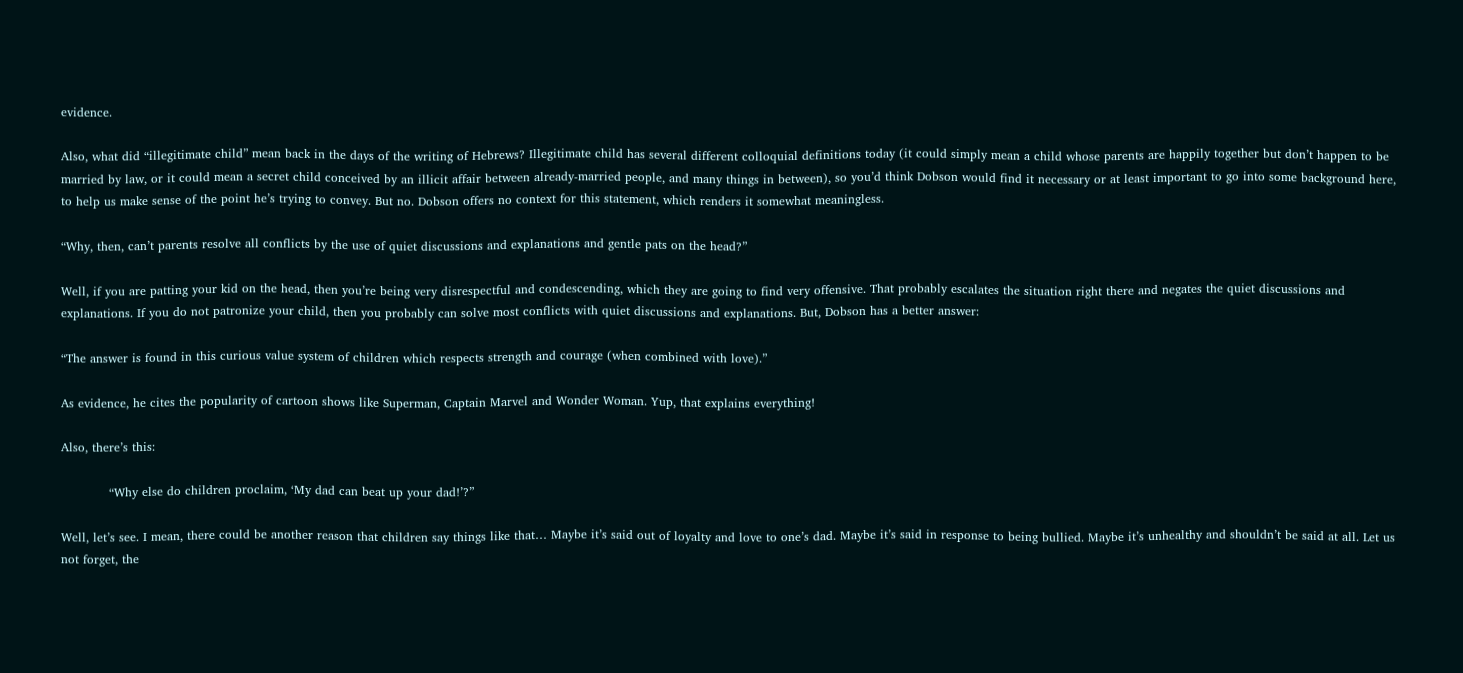evidence.

Also, what did “illegitimate child” mean back in the days of the writing of Hebrews? Illegitimate child has several different colloquial definitions today (it could simply mean a child whose parents are happily together but don’t happen to be married by law, or it could mean a secret child conceived by an illicit affair between already-married people, and many things in between), so you’d think Dobson would find it necessary or at least important to go into some background here, to help us make sense of the point he’s trying to convey. But no. Dobson offers no context for this statement, which renders it somewhat meaningless.

“Why, then, can’t parents resolve all conflicts by the use of quiet discussions and explanations and gentle pats on the head?”

Well, if you are patting your kid on the head, then you’re being very disrespectful and condescending, which they are going to find very offensive. That probably escalates the situation right there and negates the quiet discussions and explanations. If you do not patronize your child, then you probably can solve most conflicts with quiet discussions and explanations. But, Dobson has a better answer:

“The answer is found in this curious value system of children which respects strength and courage (when combined with love).”

As evidence, he cites the popularity of cartoon shows like Superman, Captain Marvel and Wonder Woman. Yup, that explains everything!

Also, there’s this:

            “Why else do children proclaim, ‘My dad can beat up your dad!’?”

Well, let’s see. I mean, there could be another reason that children say things like that… Maybe it’s said out of loyalty and love to one’s dad. Maybe it’s said in response to being bullied. Maybe it’s unhealthy and shouldn’t be said at all. Let us not forget, the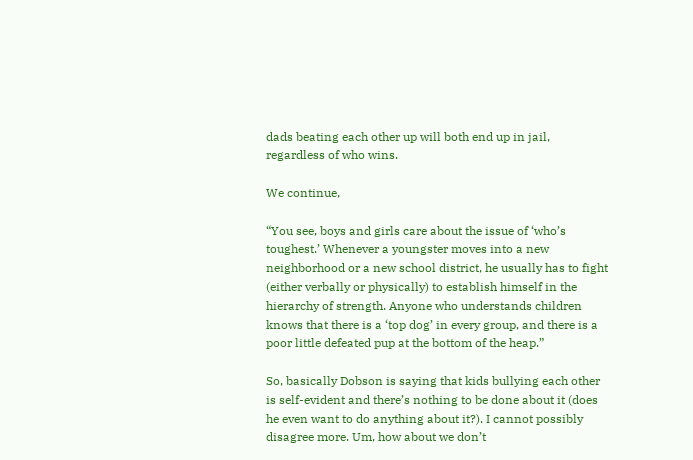dads beating each other up will both end up in jail, regardless of who wins.

We continue,

“You see, boys and girls care about the issue of ‘who’s toughest.’ Whenever a youngster moves into a new neighborhood or a new school district, he usually has to fight (either verbally or physically) to establish himself in the hierarchy of strength. Anyone who understands children knows that there is a ‘top dog’ in every group, and there is a poor little defeated pup at the bottom of the heap.”

So, basically Dobson is saying that kids bullying each other is self-evident and there’s nothing to be done about it (does he even want to do anything about it?). I cannot possibly disagree more. Um, how about we don’t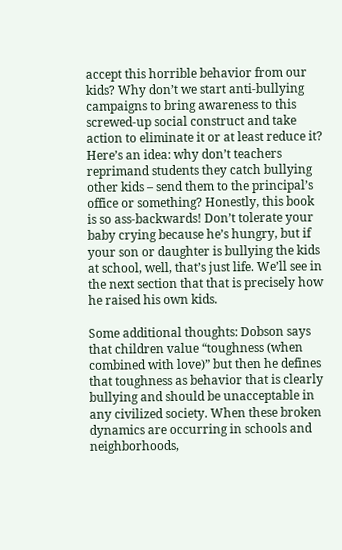accept this horrible behavior from our kids? Why don’t we start anti-bullying campaigns to bring awareness to this screwed-up social construct and take action to eliminate it or at least reduce it? Here’s an idea: why don’t teachers reprimand students they catch bullying other kids – send them to the principal’s office or something? Honestly, this book is so ass-backwards! Don’t tolerate your baby crying because he’s hungry, but if your son or daughter is bullying the kids at school, well, that’s just life. We’ll see in the next section that that is precisely how he raised his own kids.

Some additional thoughts: Dobson says that children value “toughness (when combined with love)” but then he defines that toughness as behavior that is clearly bullying and should be unacceptable in any civilized society. When these broken dynamics are occurring in schools and neighborhoods,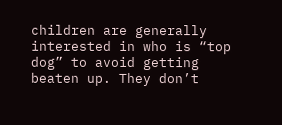children are generally interested in who is “top dog” to avoid getting beaten up. They don’t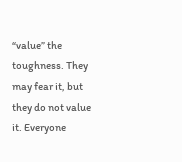“value” the toughness. They may fear it, but they do not value it. Everyone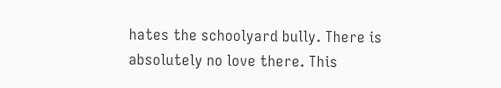hates the schoolyard bully. There is absolutely no love there. This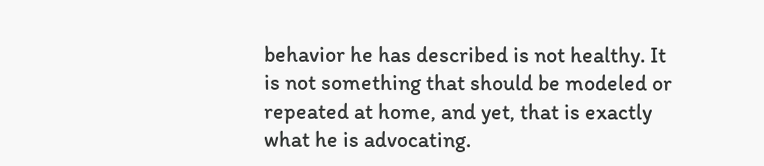behavior he has described is not healthy. It is not something that should be modeled or repeated at home, and yet, that is exactly what he is advocating.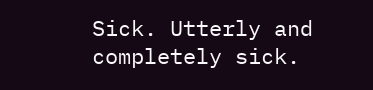Sick. Utterly and completely sick.